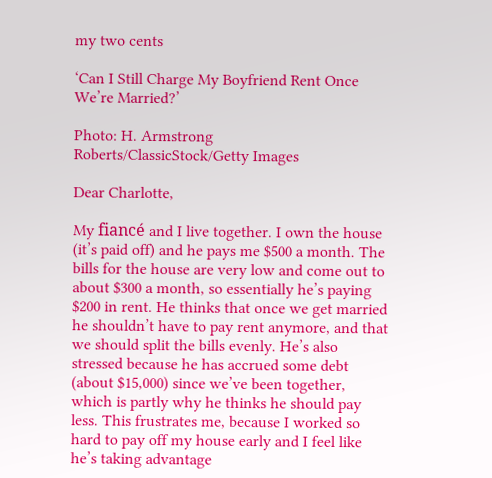my two cents

‘Can I Still Charge My Boyfriend Rent Once We’re Married?’

Photo: H. Armstrong Roberts/ClassicStock/Getty Images

Dear Charlotte,

My fiancé and I live together. I own the house (it’s paid off) and he pays me $500 a month. The bills for the house are very low and come out to about $300 a month, so essentially he’s paying $200 in rent. He thinks that once we get married he shouldn’t have to pay rent anymore, and that we should split the bills evenly. He’s also stressed because he has accrued some debt (about $15,000) since we’ve been together, which is partly why he thinks he should pay less. This frustrates me, because I worked so hard to pay off my house early and I feel like he’s taking advantage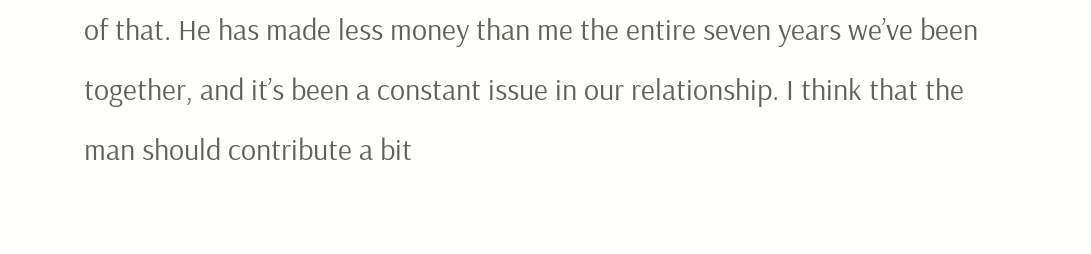of that. He has made less money than me the entire seven years we’ve been together, and it’s been a constant issue in our relationship. I think that the man should contribute a bit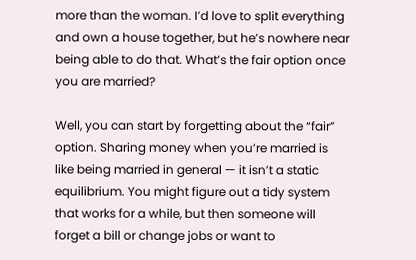more than the woman. I’d love to split everything and own a house together, but he’s nowhere near being able to do that. What’s the fair option once you are married?

Well, you can start by forgetting about the “fair” option. Sharing money when you’re married is like being married in general — it isn’t a static equilibrium. You might figure out a tidy system that works for a while, but then someone will forget a bill or change jobs or want to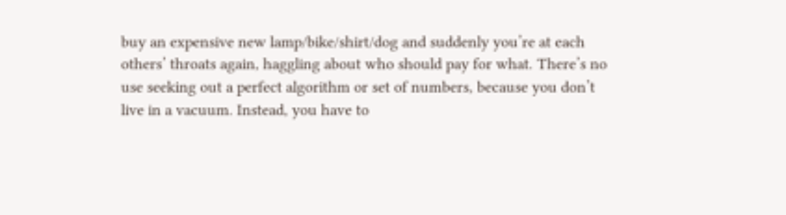buy an expensive new lamp/bike/shirt/dog and suddenly you’re at each others’ throats again, haggling about who should pay for what. There’s no use seeking out a perfect algorithm or set of numbers, because you don’t live in a vacuum. Instead, you have to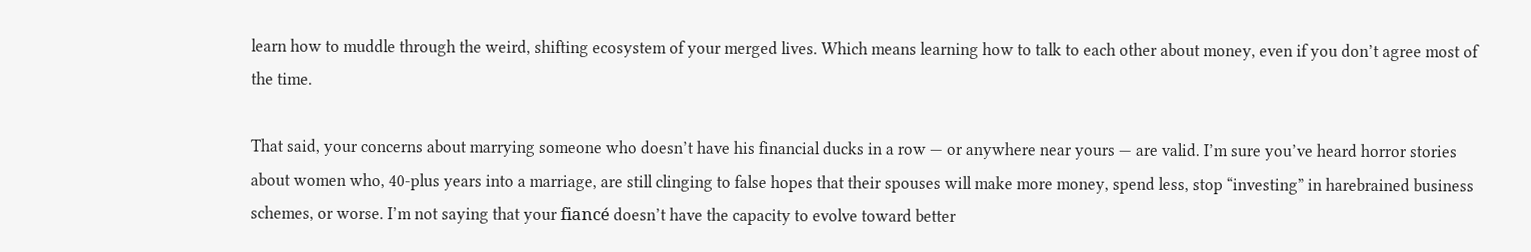learn how to muddle through the weird, shifting ecosystem of your merged lives. Which means learning how to talk to each other about money, even if you don’t agree most of the time.

That said, your concerns about marrying someone who doesn’t have his financial ducks in a row — or anywhere near yours — are valid. I’m sure you’ve heard horror stories about women who, 40-plus years into a marriage, are still clinging to false hopes that their spouses will make more money, spend less, stop “investing” in harebrained business schemes, or worse. I’m not saying that your fiancé doesn’t have the capacity to evolve toward better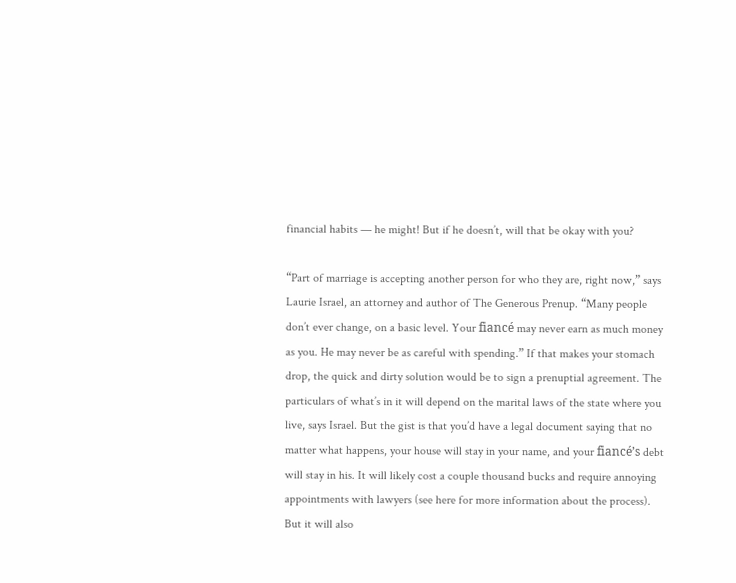financial habits — he might! But if he doesn’t, will that be okay with you?

“Part of marriage is accepting another person for who they are, right now,” says Laurie Israel, an attorney and author of The Generous Prenup. “Many people don’t ever change, on a basic level. Your fiancé may never earn as much money as you. He may never be as careful with spending.” If that makes your stomach drop, the quick and dirty solution would be to sign a prenuptial agreement. The particulars of what’s in it will depend on the marital laws of the state where you live, says Israel. But the gist is that you’d have a legal document saying that no matter what happens, your house will stay in your name, and your fiancé’s debt will stay in his. It will likely cost a couple thousand bucks and require annoying appointments with lawyers (see here for more information about the process). But it will also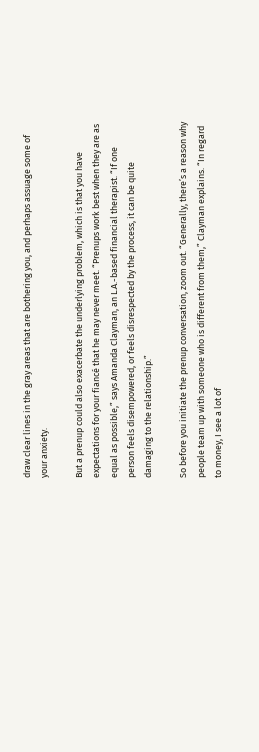draw clear lines in the gray areas that are bothering you, and perhaps assuage some of your anxiety.

But a prenup could also exacerbate the underlying problem, which is that you have expectations for your fiancé that he may never meet. “Prenups work best when they are as equal as possible,” says Amanda Clayman, an L.A.-based financial therapist. “If one person feels disempowered, or feels disrespected by the process, it can be quite damaging to the relationship.”

So before you initiate the prenup conversation, zoom out. “Generally, there’s a reason why people team up with someone who is different from them,” Clayman explains. “In regard to money, I see a lot of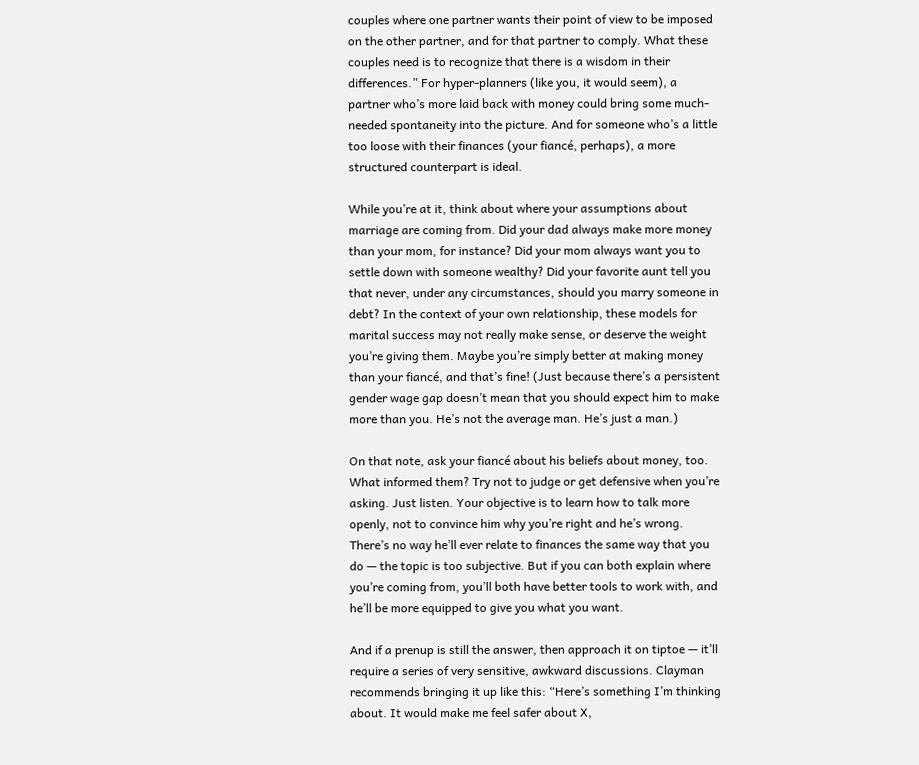couples where one partner wants their point of view to be imposed on the other partner, and for that partner to comply. What these couples need is to recognize that there is a wisdom in their differences.” For hyper-planners (like you, it would seem), a partner who’s more laid back with money could bring some much-needed spontaneity into the picture. And for someone who’s a little too loose with their finances (your fiancé, perhaps), a more structured counterpart is ideal.

While you’re at it, think about where your assumptions about marriage are coming from. Did your dad always make more money than your mom, for instance? Did your mom always want you to settle down with someone wealthy? Did your favorite aunt tell you that never, under any circumstances, should you marry someone in debt? In the context of your own relationship, these models for marital success may not really make sense, or deserve the weight you’re giving them. Maybe you’re simply better at making money than your fiancé, and that’s fine! (Just because there’s a persistent gender wage gap doesn’t mean that you should expect him to make more than you. He’s not the average man. He’s just a man.)

On that note, ask your fiancé about his beliefs about money, too. What informed them? Try not to judge or get defensive when you’re asking. Just listen. Your objective is to learn how to talk more openly, not to convince him why you’re right and he’s wrong. There’s no way he’ll ever relate to finances the same way that you do — the topic is too subjective. But if you can both explain where you’re coming from, you’ll both have better tools to work with, and he’ll be more equipped to give you what you want.

And if a prenup is still the answer, then approach it on tiptoe — it’ll require a series of very sensitive, awkward discussions. Clayman recommends bringing it up like this: “Here’s something I’m thinking about. It would make me feel safer about X,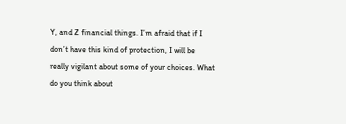Y, and Z financial things. I’m afraid that if I don’t have this kind of protection, I will be really vigilant about some of your choices. What do you think about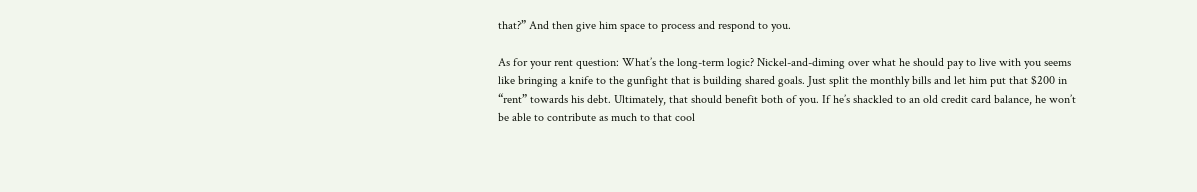that?” And then give him space to process and respond to you.

As for your rent question: What’s the long-term logic? Nickel-and-diming over what he should pay to live with you seems like bringing a knife to the gunfight that is building shared goals. Just split the monthly bills and let him put that $200 in “rent” towards his debt. Ultimately, that should benefit both of you. If he’s shackled to an old credit card balance, he won’t be able to contribute as much to that cool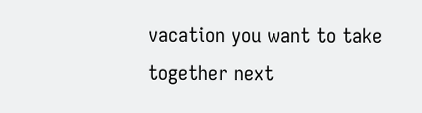vacation you want to take together next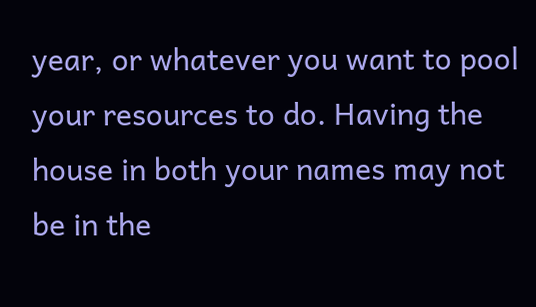year, or whatever you want to pool your resources to do. Having the house in both your names may not be in the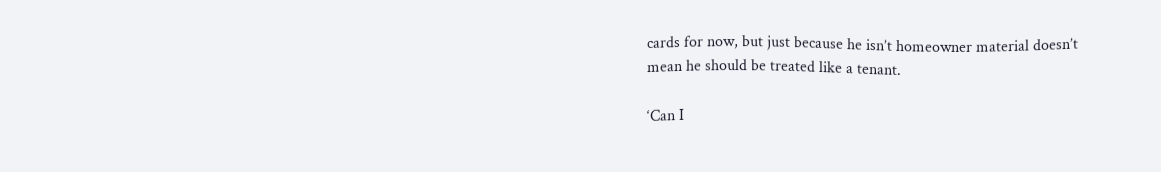cards for now, but just because he isn’t homeowner material doesn’t mean he should be treated like a tenant.

‘Can I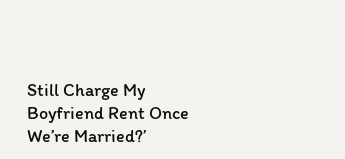Still Charge My Boyfriend Rent Once We’re Married?’